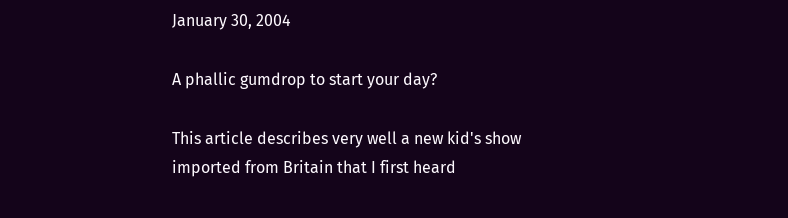January 30, 2004

A phallic gumdrop to start your day?

This article describes very well a new kid's show imported from Britain that I first heard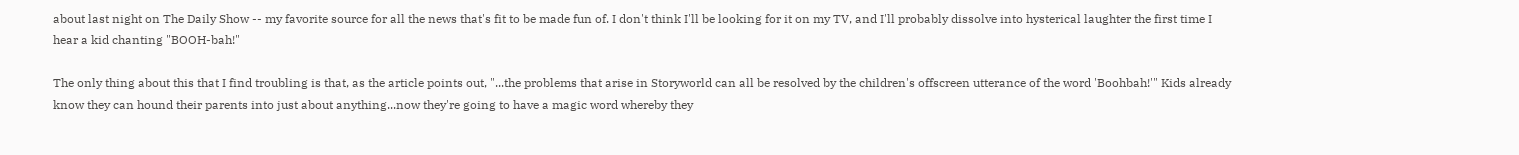about last night on The Daily Show -- my favorite source for all the news that's fit to be made fun of. I don't think I'll be looking for it on my TV, and I'll probably dissolve into hysterical laughter the first time I hear a kid chanting "BOOH-bah!"

The only thing about this that I find troubling is that, as the article points out, "...the problems that arise in Storyworld can all be resolved by the children's offscreen utterance of the word 'Boohbah!'" Kids already know they can hound their parents into just about anything...now they're going to have a magic word whereby they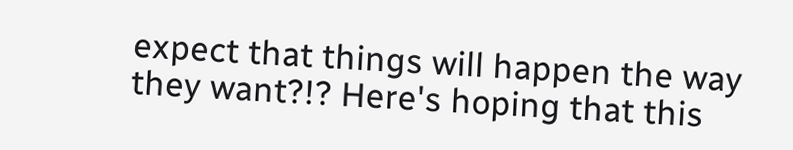expect that things will happen the way they want?!? Here's hoping that this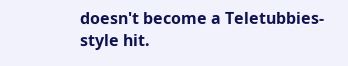doesn't become a Teletubbies-style hit.